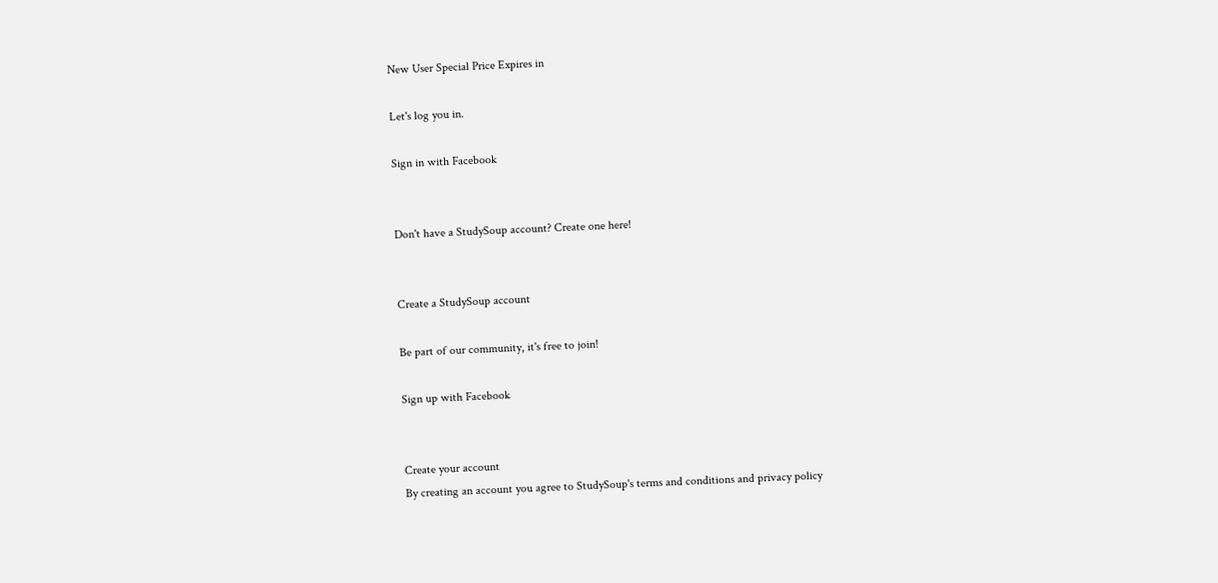New User Special Price Expires in

Let's log you in.

Sign in with Facebook


Don't have a StudySoup account? Create one here!


Create a StudySoup account

Be part of our community, it's free to join!

Sign up with Facebook


Create your account
By creating an account you agree to StudySoup's terms and conditions and privacy policy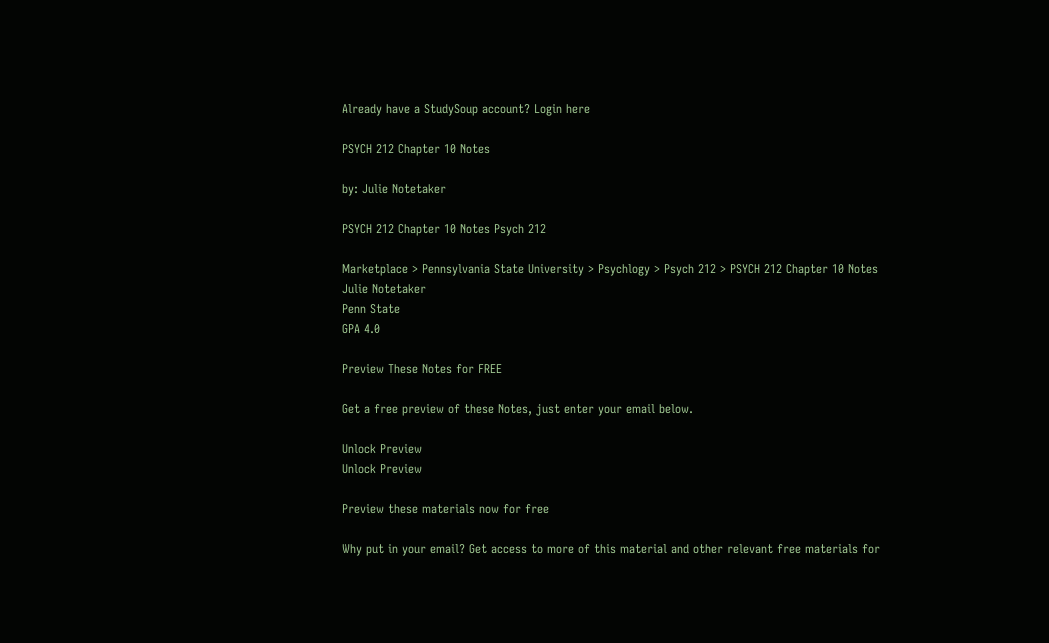Already have a StudySoup account? Login here

PSYCH 212 Chapter 10 Notes

by: Julie Notetaker

PSYCH 212 Chapter 10 Notes Psych 212

Marketplace > Pennsylvania State University > Psychlogy > Psych 212 > PSYCH 212 Chapter 10 Notes
Julie Notetaker
Penn State
GPA 4.0

Preview These Notes for FREE

Get a free preview of these Notes, just enter your email below.

Unlock Preview
Unlock Preview

Preview these materials now for free

Why put in your email? Get access to more of this material and other relevant free materials for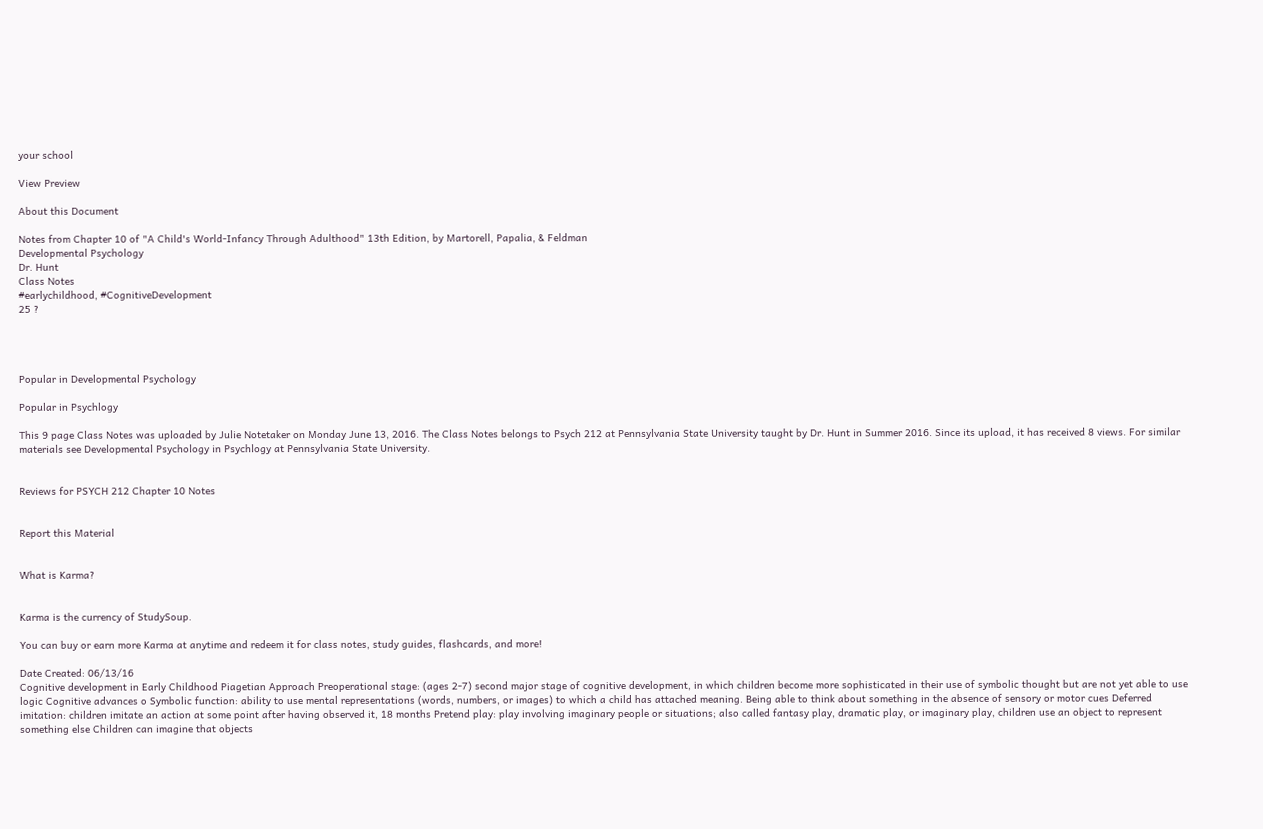your school

View Preview

About this Document

Notes from Chapter 10 of "A Child's World-Infancy Through Adulthood" 13th Edition, by Martorell, Papalia, & Feldman
Developmental Psychology
Dr. Hunt
Class Notes
#earlychildhood, #CognitiveDevelopment
25 ?




Popular in Developmental Psychology

Popular in Psychlogy

This 9 page Class Notes was uploaded by Julie Notetaker on Monday June 13, 2016. The Class Notes belongs to Psych 212 at Pennsylvania State University taught by Dr. Hunt in Summer 2016. Since its upload, it has received 8 views. For similar materials see Developmental Psychology in Psychlogy at Pennsylvania State University.


Reviews for PSYCH 212 Chapter 10 Notes


Report this Material


What is Karma?


Karma is the currency of StudySoup.

You can buy or earn more Karma at anytime and redeem it for class notes, study guides, flashcards, and more!

Date Created: 06/13/16
Cognitive development in Early Childhood Piagetian Approach Preoperational stage: (ages 2-7) second major stage of cognitive development, in which children become more sophisticated in their use of symbolic thought but are not yet able to use logic Cognitive advances o Symbolic function: ability to use mental representations (words, numbers, or images) to which a child has attached meaning. Being able to think about something in the absence of sensory or motor cues Deferred imitation: children imitate an action at some point after having observed it, 18 months Pretend play: play involving imaginary people or situations; also called fantasy play, dramatic play, or imaginary play, children use an object to represent something else Children can imagine that objects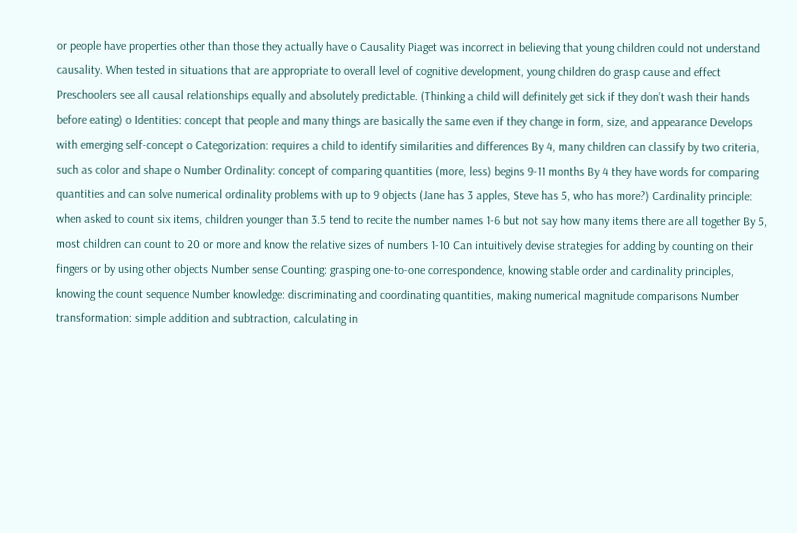or people have properties other than those they actually have o Causality Piaget was incorrect in believing that young children could not understand causality. When tested in situations that are appropriate to overall level of cognitive development, young children do grasp cause and effect Preschoolers see all causal relationships equally and absolutely predictable. (Thinking a child will definitely get sick if they don’t wash their hands before eating) o Identities: concept that people and many things are basically the same even if they change in form, size, and appearance Develops with emerging self-concept o Categorization: requires a child to identify similarities and differences By 4, many children can classify by two criteria, such as color and shape o Number Ordinality: concept of comparing quantities (more, less) begins 9-11 months By 4 they have words for comparing quantities and can solve numerical ordinality problems with up to 9 objects (Jane has 3 apples, Steve has 5, who has more?) Cardinality principle: when asked to count six items, children younger than 3.5 tend to recite the number names 1-6 but not say how many items there are all together By 5, most children can count to 20 or more and know the relative sizes of numbers 1-10 Can intuitively devise strategies for adding by counting on their fingers or by using other objects Number sense Counting: grasping one-to-one correspondence, knowing stable order and cardinality principles, knowing the count sequence Number knowledge: discriminating and coordinating quantities, making numerical magnitude comparisons Number transformation: simple addition and subtraction, calculating in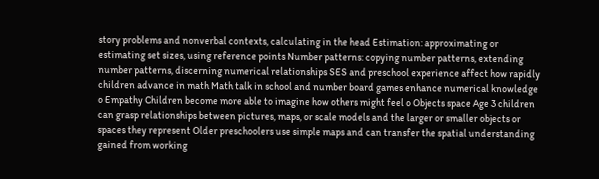story problems and nonverbal contexts, calculating in the head Estimation: approximating or estimating set sizes, using reference points Number patterns: copying number patterns, extending number patterns, discerning numerical relationships SES and preschool experience affect how rapidly children advance in math Math talk in school and number board games enhance numerical knowledge o Empathy Children become more able to imagine how others might feel o Objects space Age 3 children can grasp relationships between pictures, maps, or scale models and the larger or smaller objects or spaces they represent Older preschoolers use simple maps and can transfer the spatial understanding gained from working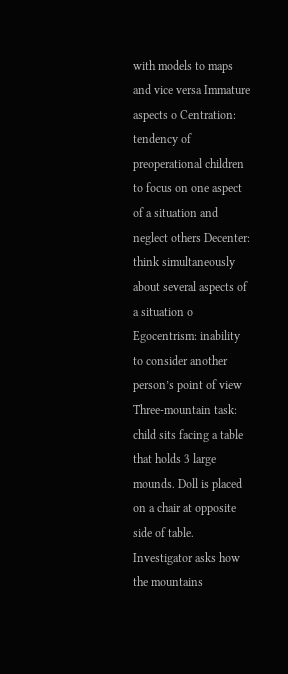with models to maps and vice versa Immature aspects o Centration: tendency of preoperational children to focus on one aspect of a situation and neglect others Decenter: think simultaneously about several aspects of a situation o Egocentrism: inability to consider another person’s point of view Three-mountain task: child sits facing a table that holds 3 large mounds. Doll is placed on a chair at opposite side of table. Investigator asks how the mountains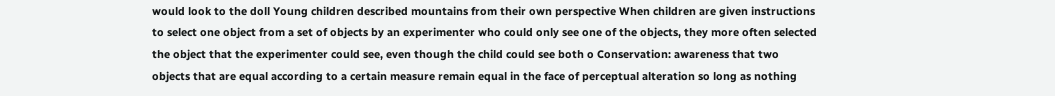would look to the doll Young children described mountains from their own perspective When children are given instructions to select one object from a set of objects by an experimenter who could only see one of the objects, they more often selected the object that the experimenter could see, even though the child could see both o Conservation: awareness that two objects that are equal according to a certain measure remain equal in the face of perceptual alteration so long as nothing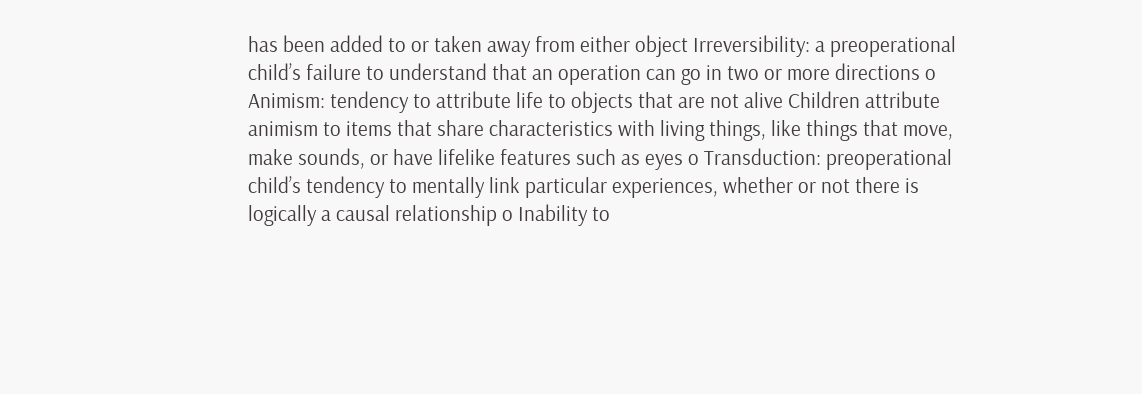has been added to or taken away from either object Irreversibility: a preoperational child’s failure to understand that an operation can go in two or more directions o Animism: tendency to attribute life to objects that are not alive Children attribute animism to items that share characteristics with living things, like things that move, make sounds, or have lifelike features such as eyes o Transduction: preoperational child’s tendency to mentally link particular experiences, whether or not there is logically a causal relationship o Inability to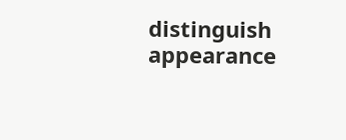distinguish appearance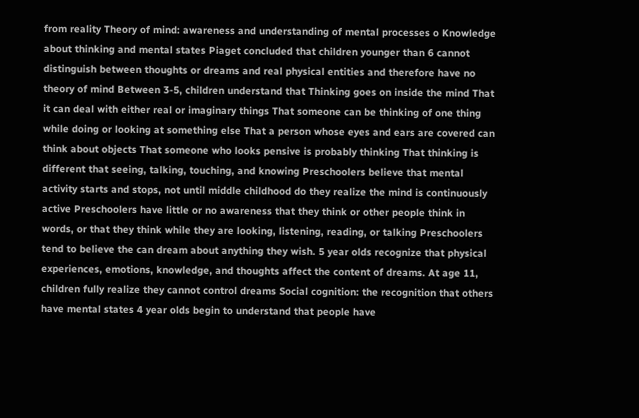from reality Theory of mind: awareness and understanding of mental processes o Knowledge about thinking and mental states Piaget concluded that children younger than 6 cannot distinguish between thoughts or dreams and real physical entities and therefore have no theory of mind Between 3-5, children understand that Thinking goes on inside the mind That it can deal with either real or imaginary things That someone can be thinking of one thing while doing or looking at something else That a person whose eyes and ears are covered can think about objects That someone who looks pensive is probably thinking That thinking is different that seeing, talking, touching, and knowing Preschoolers believe that mental activity starts and stops, not until middle childhood do they realize the mind is continuously active Preschoolers have little or no awareness that they think or other people think in words, or that they think while they are looking, listening, reading, or talking Preschoolers tend to believe the can dream about anything they wish. 5 year olds recognize that physical experiences, emotions, knowledge, and thoughts affect the content of dreams. At age 11, children fully realize they cannot control dreams Social cognition: the recognition that others have mental states 4 year olds begin to understand that people have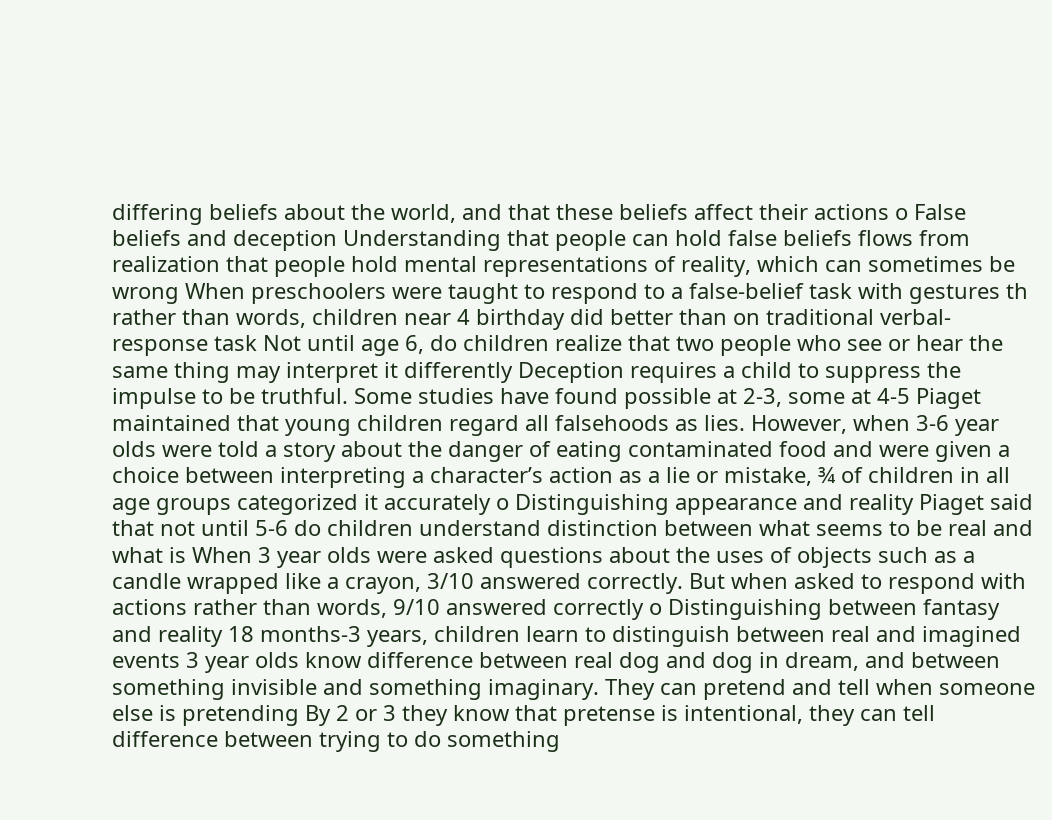differing beliefs about the world, and that these beliefs affect their actions o False beliefs and deception Understanding that people can hold false beliefs flows from realization that people hold mental representations of reality, which can sometimes be wrong When preschoolers were taught to respond to a false-belief task with gestures th rather than words, children near 4 birthday did better than on traditional verbal- response task Not until age 6, do children realize that two people who see or hear the same thing may interpret it differently Deception requires a child to suppress the impulse to be truthful. Some studies have found possible at 2-3, some at 4-5 Piaget maintained that young children regard all falsehoods as lies. However, when 3-6 year olds were told a story about the danger of eating contaminated food and were given a choice between interpreting a character’s action as a lie or mistake, ¾ of children in all age groups categorized it accurately o Distinguishing appearance and reality Piaget said that not until 5-6 do children understand distinction between what seems to be real and what is When 3 year olds were asked questions about the uses of objects such as a candle wrapped like a crayon, 3/10 answered correctly. But when asked to respond with actions rather than words, 9/10 answered correctly o Distinguishing between fantasy and reality 18 months-3 years, children learn to distinguish between real and imagined events 3 year olds know difference between real dog and dog in dream, and between something invisible and something imaginary. They can pretend and tell when someone else is pretending By 2 or 3 they know that pretense is intentional, they can tell difference between trying to do something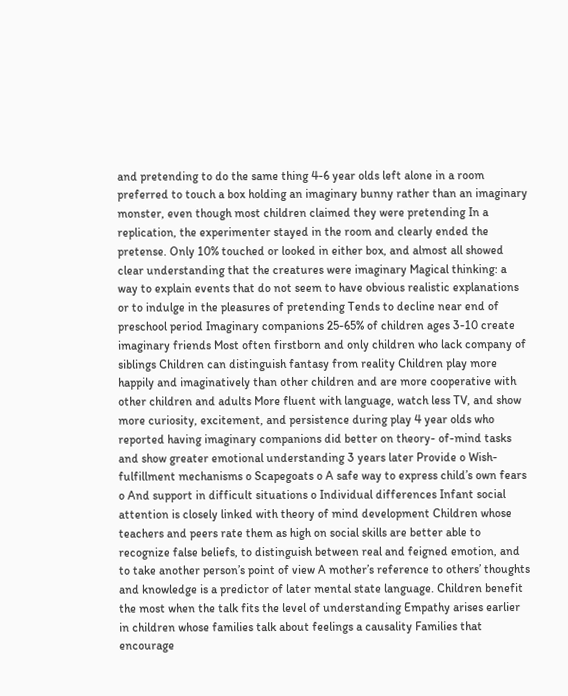and pretending to do the same thing 4-6 year olds left alone in a room preferred to touch a box holding an imaginary bunny rather than an imaginary monster, even though most children claimed they were pretending In a replication, the experimenter stayed in the room and clearly ended the pretense. Only 10% touched or looked in either box, and almost all showed clear understanding that the creatures were imaginary Magical thinking: a way to explain events that do not seem to have obvious realistic explanations or to indulge in the pleasures of pretending Tends to decline near end of preschool period Imaginary companions 25-65% of children ages 3-10 create imaginary friends Most often firstborn and only children who lack company of siblings Children can distinguish fantasy from reality Children play more happily and imaginatively than other children and are more cooperative with other children and adults More fluent with language, watch less TV, and show more curiosity, excitement, and persistence during play 4 year olds who reported having imaginary companions did better on theory- of-mind tasks and show greater emotional understanding 3 years later Provide o Wish-fulfillment mechanisms o Scapegoats o A safe way to express child’s own fears o And support in difficult situations o Individual differences Infant social attention is closely linked with theory of mind development Children whose teachers and peers rate them as high on social skills are better able to recognize false beliefs, to distinguish between real and feigned emotion, and to take another person’s point of view A mother’s reference to others’ thoughts and knowledge is a predictor of later mental state language. Children benefit the most when the talk fits the level of understanding Empathy arises earlier in children whose families talk about feelings a causality Families that encourage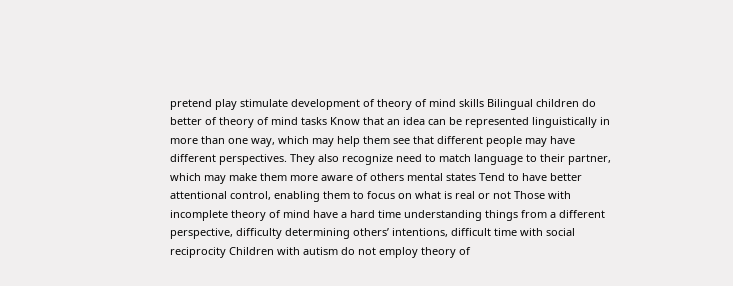pretend play stimulate development of theory of mind skills Bilingual children do better of theory of mind tasks Know that an idea can be represented linguistically in more than one way, which may help them see that different people may have different perspectives. They also recognize need to match language to their partner, which may make them more aware of others mental states Tend to have better attentional control, enabling them to focus on what is real or not Those with incomplete theory of mind have a hard time understanding things from a different perspective, difficulty determining others’ intentions, difficult time with social reciprocity Children with autism do not employ theory of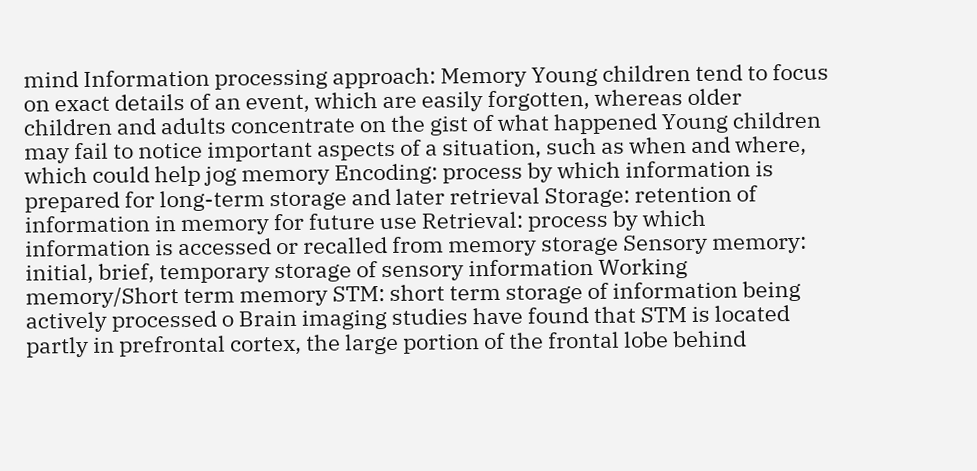mind Information processing approach: Memory Young children tend to focus on exact details of an event, which are easily forgotten, whereas older children and adults concentrate on the gist of what happened Young children may fail to notice important aspects of a situation, such as when and where, which could help jog memory Encoding: process by which information is prepared for long-term storage and later retrieval Storage: retention of information in memory for future use Retrieval: process by which information is accessed or recalled from memory storage Sensory memory: initial, brief, temporary storage of sensory information Working memory/Short term memory STM: short term storage of information being actively processed o Brain imaging studies have found that STM is located partly in prefrontal cortex, the large portion of the frontal lobe behind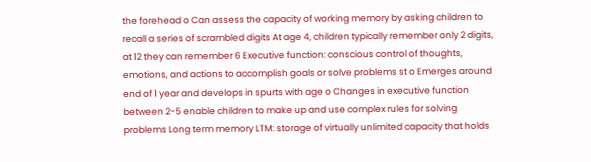the forehead o Can assess the capacity of working memory by asking children to recall a series of scrambled digits At age 4, children typically remember only 2 digits, at 12 they can remember 6 Executive function: conscious control of thoughts, emotions, and actions to accomplish goals or solve problems st o Emerges around end of 1 year and develops in spurts with age o Changes in executive function between 2-5 enable children to make up and use complex rules for solving problems Long term memory LTM: storage of virtually unlimited capacity that holds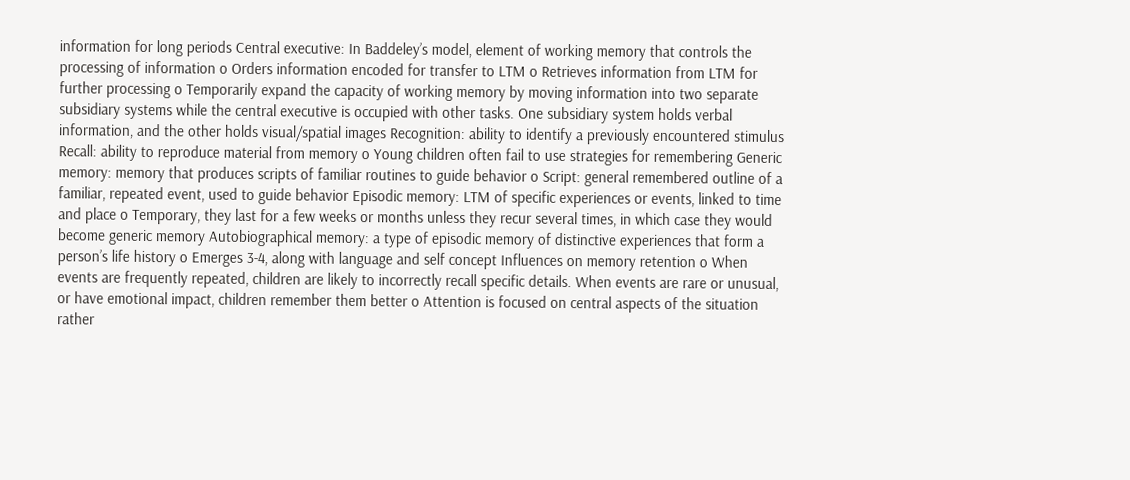information for long periods Central executive: In Baddeley’s model, element of working memory that controls the processing of information o Orders information encoded for transfer to LTM o Retrieves information from LTM for further processing o Temporarily expand the capacity of working memory by moving information into two separate subsidiary systems while the central executive is occupied with other tasks. One subsidiary system holds verbal information, and the other holds visual/spatial images Recognition: ability to identify a previously encountered stimulus Recall: ability to reproduce material from memory o Young children often fail to use strategies for remembering Generic memory: memory that produces scripts of familiar routines to guide behavior o Script: general remembered outline of a familiar, repeated event, used to guide behavior Episodic memory: LTM of specific experiences or events, linked to time and place o Temporary, they last for a few weeks or months unless they recur several times, in which case they would become generic memory Autobiographical memory: a type of episodic memory of distinctive experiences that form a person’s life history o Emerges 3-4, along with language and self concept Influences on memory retention o When events are frequently repeated, children are likely to incorrectly recall specific details. When events are rare or unusual, or have emotional impact, children remember them better o Attention is focused on central aspects of the situation rather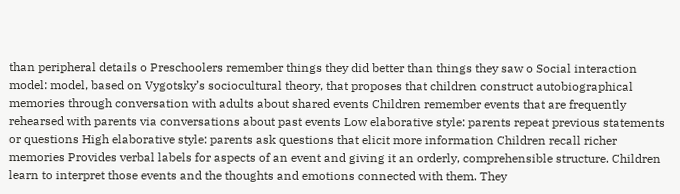than peripheral details o Preschoolers remember things they did better than things they saw o Social interaction model: model, based on Vygotsky’s sociocultural theory, that proposes that children construct autobiographical memories through conversation with adults about shared events Children remember events that are frequently rehearsed with parents via conversations about past events Low elaborative style: parents repeat previous statements or questions High elaborative style: parents ask questions that elicit more information Children recall richer memories Provides verbal labels for aspects of an event and giving it an orderly, comprehensible structure. Children learn to interpret those events and the thoughts and emotions connected with them. They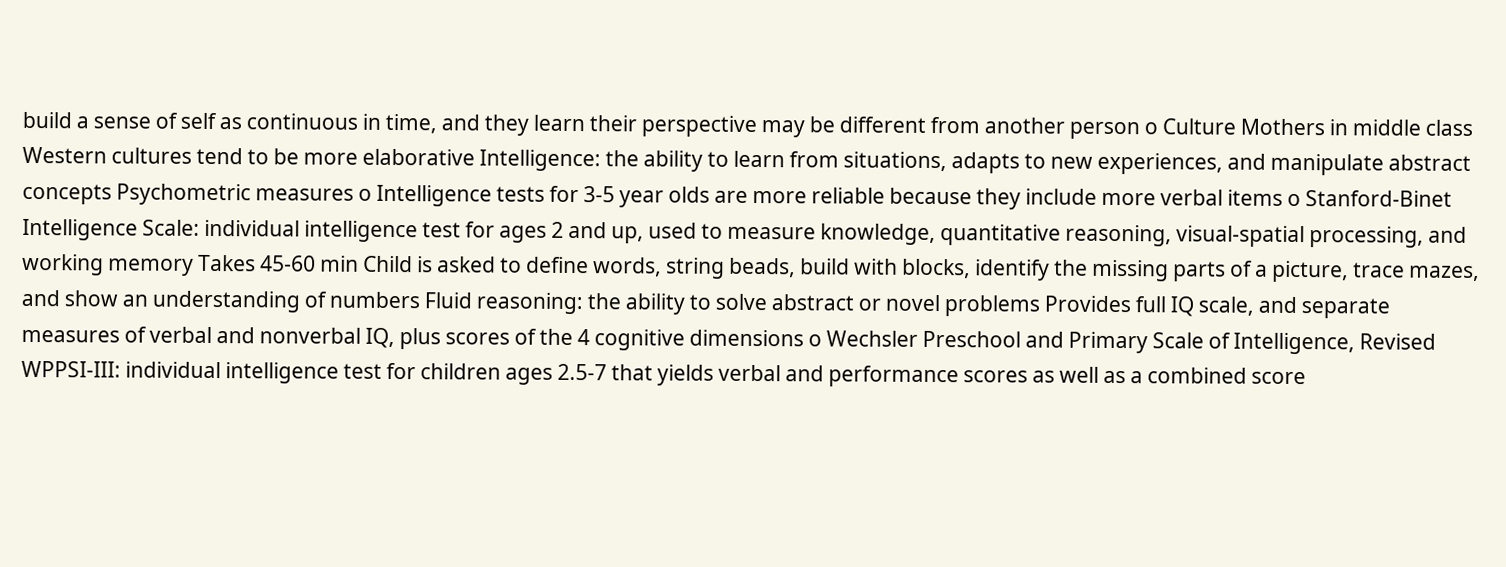build a sense of self as continuous in time, and they learn their perspective may be different from another person o Culture Mothers in middle class Western cultures tend to be more elaborative Intelligence: the ability to learn from situations, adapts to new experiences, and manipulate abstract concepts Psychometric measures o Intelligence tests for 3-5 year olds are more reliable because they include more verbal items o Stanford-Binet Intelligence Scale: individual intelligence test for ages 2 and up, used to measure knowledge, quantitative reasoning, visual-spatial processing, and working memory Takes 45-60 min Child is asked to define words, string beads, build with blocks, identify the missing parts of a picture, trace mazes, and show an understanding of numbers Fluid reasoning: the ability to solve abstract or novel problems Provides full IQ scale, and separate measures of verbal and nonverbal IQ, plus scores of the 4 cognitive dimensions o Wechsler Preschool and Primary Scale of Intelligence, Revised WPPSI-III: individual intelligence test for children ages 2.5-7 that yields verbal and performance scores as well as a combined score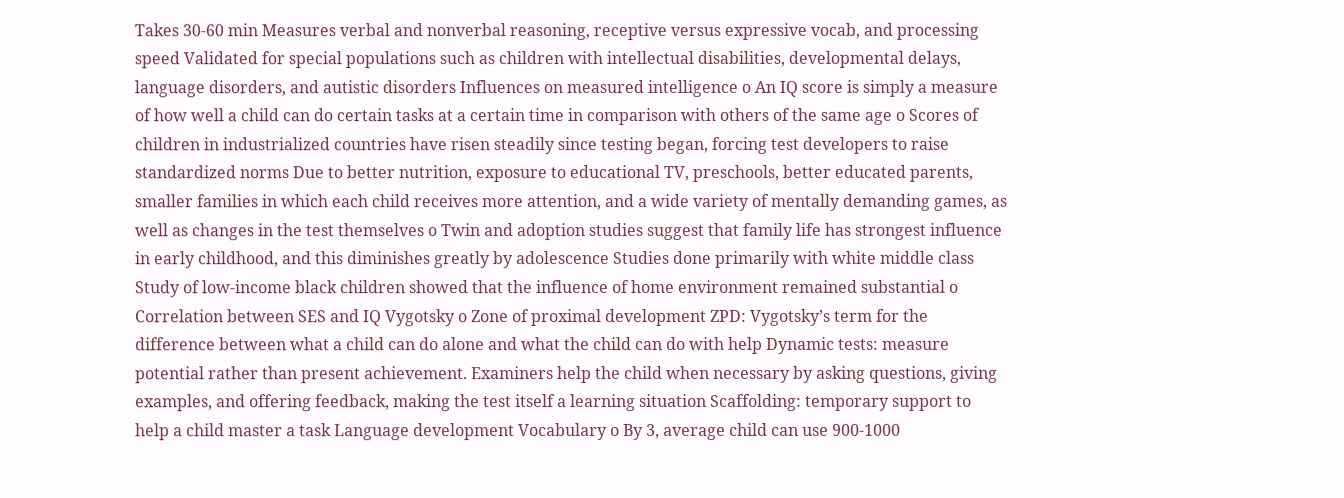Takes 30-60 min Measures verbal and nonverbal reasoning, receptive versus expressive vocab, and processing speed Validated for special populations such as children with intellectual disabilities, developmental delays, language disorders, and autistic disorders Influences on measured intelligence o An IQ score is simply a measure of how well a child can do certain tasks at a certain time in comparison with others of the same age o Scores of children in industrialized countries have risen steadily since testing began, forcing test developers to raise standardized norms Due to better nutrition, exposure to educational TV, preschools, better educated parents, smaller families in which each child receives more attention, and a wide variety of mentally demanding games, as well as changes in the test themselves o Twin and adoption studies suggest that family life has strongest influence in early childhood, and this diminishes greatly by adolescence Studies done primarily with white middle class Study of low-income black children showed that the influence of home environment remained substantial o Correlation between SES and IQ Vygotsky o Zone of proximal development ZPD: Vygotsky’s term for the difference between what a child can do alone and what the child can do with help Dynamic tests: measure potential rather than present achievement. Examiners help the child when necessary by asking questions, giving examples, and offering feedback, making the test itself a learning situation Scaffolding: temporary support to help a child master a task Language development Vocabulary o By 3, average child can use 900-1000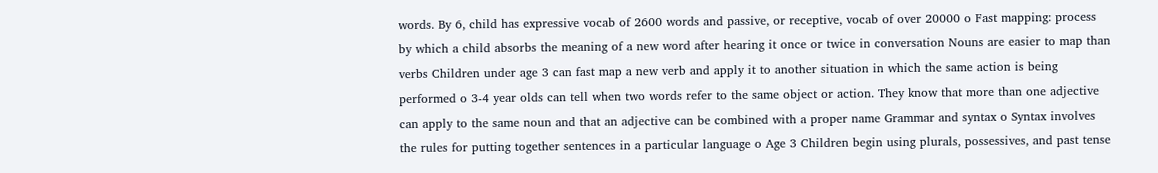words. By 6, child has expressive vocab of 2600 words and passive, or receptive, vocab of over 20000 o Fast mapping: process by which a child absorbs the meaning of a new word after hearing it once or twice in conversation Nouns are easier to map than verbs Children under age 3 can fast map a new verb and apply it to another situation in which the same action is being performed o 3-4 year olds can tell when two words refer to the same object or action. They know that more than one adjective can apply to the same noun and that an adjective can be combined with a proper name Grammar and syntax o Syntax involves the rules for putting together sentences in a particular language o Age 3 Children begin using plurals, possessives, and past tense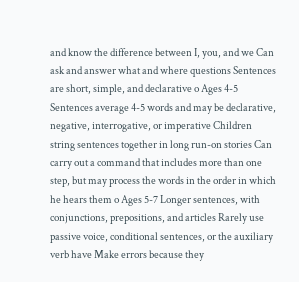and know the difference between I, you, and we Can ask and answer what and where questions Sentences are short, simple, and declarative o Ages 4-5 Sentences average 4-5 words and may be declarative, negative, interrogative, or imperative Children string sentences together in long run-on stories Can carry out a command that includes more than one step, but may process the words in the order in which he hears them o Ages 5-7 Longer sentences, with conjunctions, prepositions, and articles Rarely use passive voice, conditional sentences, or the auxiliary verb have Make errors because they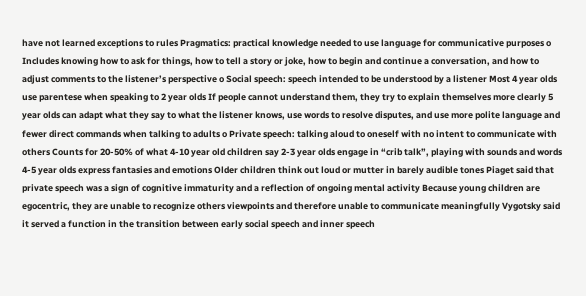have not learned exceptions to rules Pragmatics: practical knowledge needed to use language for communicative purposes o Includes knowing how to ask for things, how to tell a story or joke, how to begin and continue a conversation, and how to adjust comments to the listener’s perspective o Social speech: speech intended to be understood by a listener Most 4 year olds use parentese when speaking to 2 year olds If people cannot understand them, they try to explain themselves more clearly 5 year olds can adapt what they say to what the listener knows, use words to resolve disputes, and use more polite language and fewer direct commands when talking to adults o Private speech: talking aloud to oneself with no intent to communicate with others Counts for 20-50% of what 4-10 year old children say 2-3 year olds engage in “crib talk”, playing with sounds and words 4-5 year olds express fantasies and emotions Older children think out loud or mutter in barely audible tones Piaget said that private speech was a sign of cognitive immaturity and a reflection of ongoing mental activity Because young children are egocentric, they are unable to recognize others viewpoints and therefore unable to communicate meaningfully Vygotsky said it served a function in the transition between early social speech and inner speech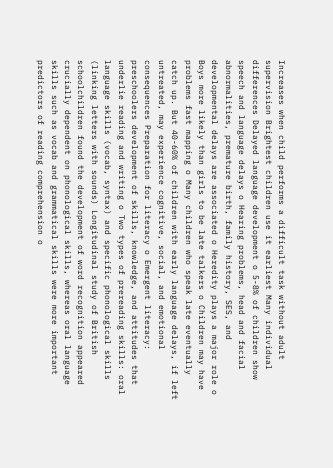Increases when child performs a difficult task without adult supervision Brightest children use it earliest Many individual differences Delayed language development o 5-8% of children show speech and language delays o Hearing problems, head and facial abnormalities, premature birth, family history, SES, and developmental delays are associated o Heredity plays a major role o Boys more likely than girls to be late talkers o Children may have problems fast mapping o Many children who speak late eventually catch up. But 40-60% of children with early language delays, if left untreated, may experience cognitive, social, and emotional consequences Preparation for literacy o Emergent literacy: preschoolers development of skills, knowledge, and attitudes that underlie reading and writing o Two types of prereading skills: oral language skills (vocab, syntax) and specific phonological skills (linking letters with sounds) Longitudinal study of British schoolchildren found the development of word recognition appeared crucially dependent on phonological skills, whereas oral language skills such as vocab and grammatical skills were more important predictors of reading comprehension o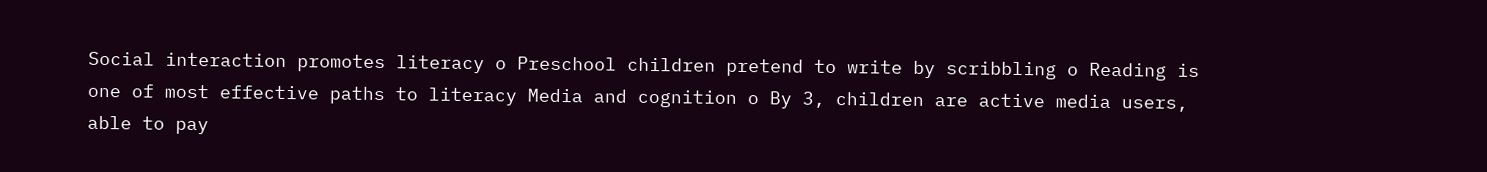Social interaction promotes literacy o Preschool children pretend to write by scribbling o Reading is one of most effective paths to literacy Media and cognition o By 3, children are active media users, able to pay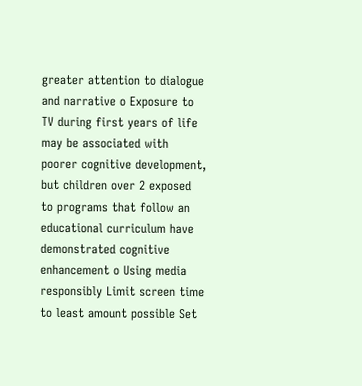greater attention to dialogue and narrative o Exposure to TV during first years of life may be associated with poorer cognitive development, but children over 2 exposed to programs that follow an educational curriculum have demonstrated cognitive enhancement o Using media responsibly Limit screen time to least amount possible Set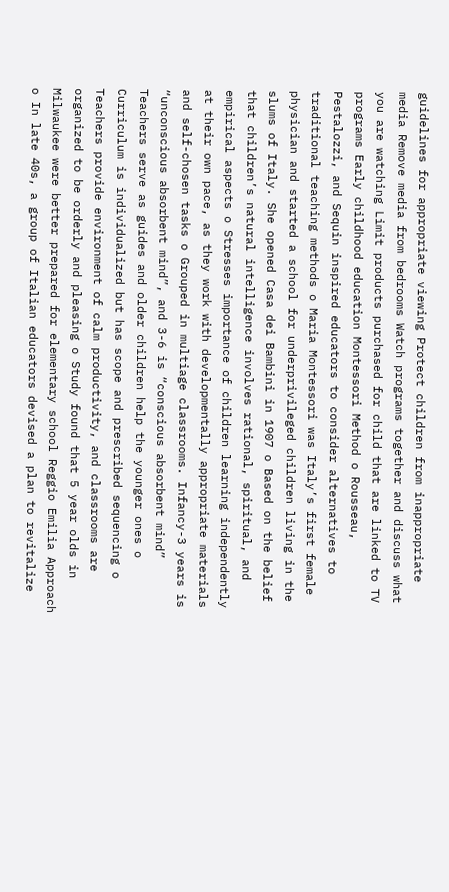guidelines for appropriate viewing Protect children from inappropriate media Remove media from bedrooms Watch programs together and discuss what you are watching Limit products purchased for child that are linked to TV programs Early childhood education Montessori Method o Rousseau, Pestalozzi, and Sequin inspired educators to consider alternatives to traditional teaching methods o Maria Montessori was Italy’s first female physician and started a school for underprivileged children living in the slums of Italy. She opened Casa dei Bambini in 1907 o Based on the belief that children’s natural intelligence involves rational, spiritual, and empirical aspects o Stresses importance of children learning independently at their own pace, as they work with developmentally appropriate materials and self-chosen tasks o Grouped in multiage classrooms. Infancy-3 years is “unconscious absorbent mind”, and 3-6 is “conscious absorbent mind” Teachers serve as guides and older children help the younger ones o Curriculum is individualized but has scope and prescribed sequencing o Teachers provide environment of calm productivity, and classrooms are organized to be orderly and pleasing o Study found that 5 year olds in Milwaukee were better prepared for elementary school Reggio Emilia Approach o In late 40s, a group of Italian educators devised a plan to revitalize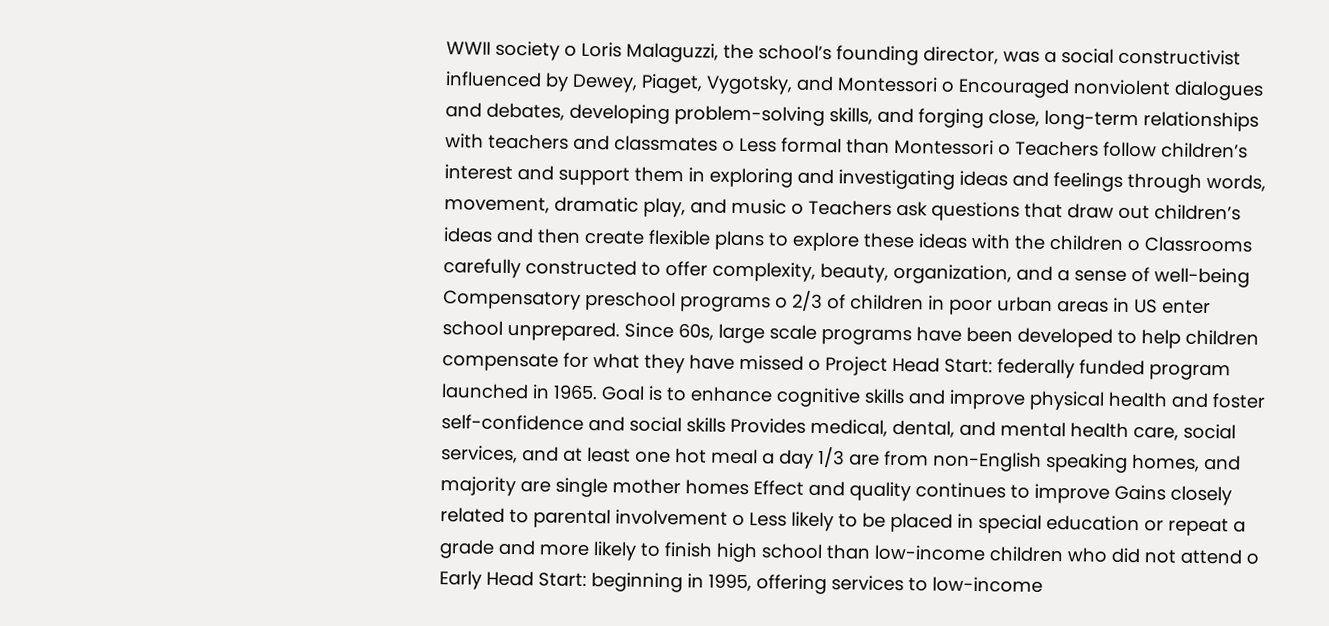WWII society o Loris Malaguzzi, the school’s founding director, was a social constructivist influenced by Dewey, Piaget, Vygotsky, and Montessori o Encouraged nonviolent dialogues and debates, developing problem-solving skills, and forging close, long-term relationships with teachers and classmates o Less formal than Montessori o Teachers follow children’s interest and support them in exploring and investigating ideas and feelings through words, movement, dramatic play, and music o Teachers ask questions that draw out children’s ideas and then create flexible plans to explore these ideas with the children o Classrooms carefully constructed to offer complexity, beauty, organization, and a sense of well-being Compensatory preschool programs o 2/3 of children in poor urban areas in US enter school unprepared. Since 60s, large scale programs have been developed to help children compensate for what they have missed o Project Head Start: federally funded program launched in 1965. Goal is to enhance cognitive skills and improve physical health and foster self-confidence and social skills Provides medical, dental, and mental health care, social services, and at least one hot meal a day 1/3 are from non-English speaking homes, and majority are single mother homes Effect and quality continues to improve Gains closely related to parental involvement o Less likely to be placed in special education or repeat a grade and more likely to finish high school than low-income children who did not attend o Early Head Start: beginning in 1995, offering services to low-income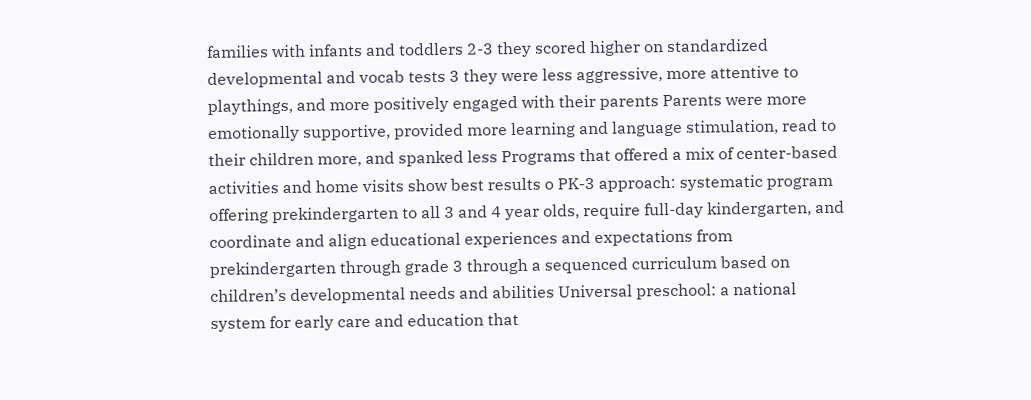families with infants and toddlers 2-3 they scored higher on standardized developmental and vocab tests 3 they were less aggressive, more attentive to playthings, and more positively engaged with their parents Parents were more emotionally supportive, provided more learning and language stimulation, read to their children more, and spanked less Programs that offered a mix of center-based activities and home visits show best results o PK-3 approach: systematic program offering prekindergarten to all 3 and 4 year olds, require full-day kindergarten, and coordinate and align educational experiences and expectations from prekindergarten through grade 3 through a sequenced curriculum based on children’s developmental needs and abilities Universal preschool: a national system for early care and education that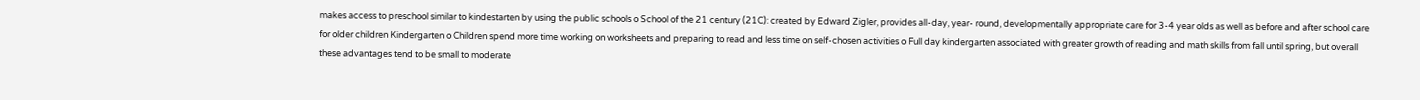makes access to preschool similar to kindestarten by using the public schools o School of the 21 century (21C): created by Edward Zigler, provides all-day, year- round, developmentally appropriate care for 3-4 year olds as well as before and after school care for older children Kindergarten o Children spend more time working on worksheets and preparing to read and less time on self-chosen activities o Full day kindergarten associated with greater growth of reading and math skills from fall until spring, but overall these advantages tend to be small to moderate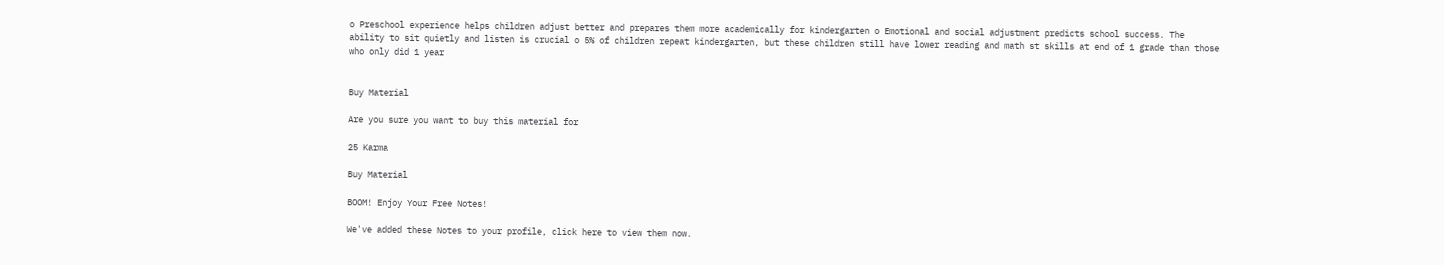o Preschool experience helps children adjust better and prepares them more academically for kindergarten o Emotional and social adjustment predicts school success. The ability to sit quietly and listen is crucial o 5% of children repeat kindergarten, but these children still have lower reading and math st skills at end of 1 grade than those who only did 1 year


Buy Material

Are you sure you want to buy this material for

25 Karma

Buy Material

BOOM! Enjoy Your Free Notes!

We've added these Notes to your profile, click here to view them now.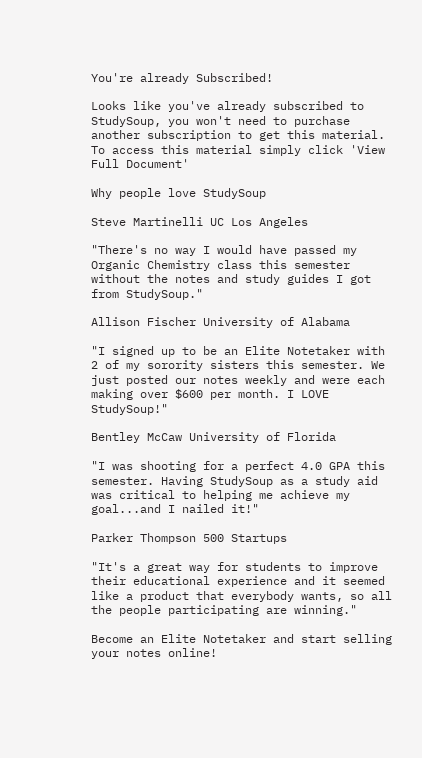You're already Subscribed!

Looks like you've already subscribed to StudySoup, you won't need to purchase another subscription to get this material. To access this material simply click 'View Full Document'

Why people love StudySoup

Steve Martinelli UC Los Angeles

"There's no way I would have passed my Organic Chemistry class this semester without the notes and study guides I got from StudySoup."

Allison Fischer University of Alabama

"I signed up to be an Elite Notetaker with 2 of my sorority sisters this semester. We just posted our notes weekly and were each making over $600 per month. I LOVE StudySoup!"

Bentley McCaw University of Florida

"I was shooting for a perfect 4.0 GPA this semester. Having StudySoup as a study aid was critical to helping me achieve my goal...and I nailed it!"

Parker Thompson 500 Startups

"It's a great way for students to improve their educational experience and it seemed like a product that everybody wants, so all the people participating are winning."

Become an Elite Notetaker and start selling your notes online!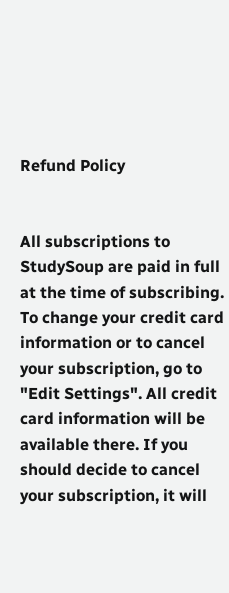Refund Policy


All subscriptions to StudySoup are paid in full at the time of subscribing. To change your credit card information or to cancel your subscription, go to "Edit Settings". All credit card information will be available there. If you should decide to cancel your subscription, it will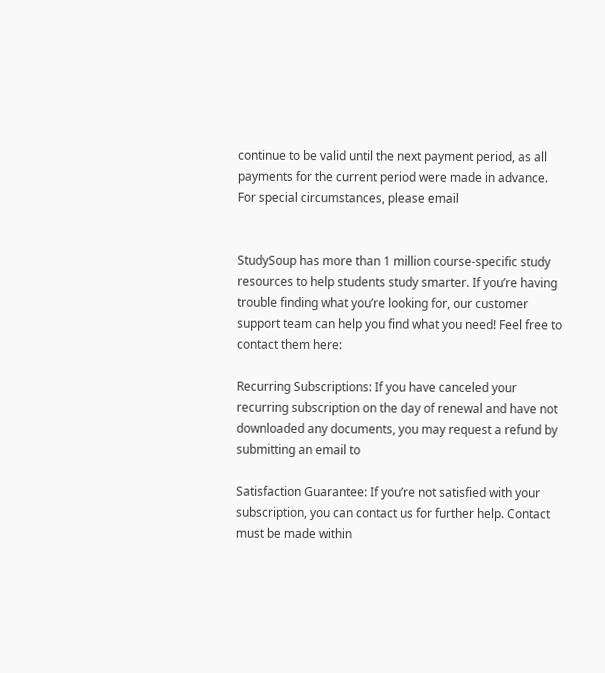continue to be valid until the next payment period, as all payments for the current period were made in advance. For special circumstances, please email


StudySoup has more than 1 million course-specific study resources to help students study smarter. If you’re having trouble finding what you’re looking for, our customer support team can help you find what you need! Feel free to contact them here:

Recurring Subscriptions: If you have canceled your recurring subscription on the day of renewal and have not downloaded any documents, you may request a refund by submitting an email to

Satisfaction Guarantee: If you’re not satisfied with your subscription, you can contact us for further help. Contact must be made within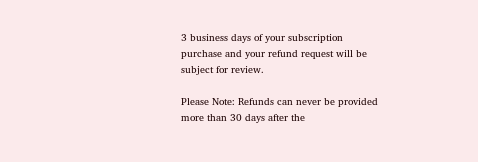3 business days of your subscription purchase and your refund request will be subject for review.

Please Note: Refunds can never be provided more than 30 days after the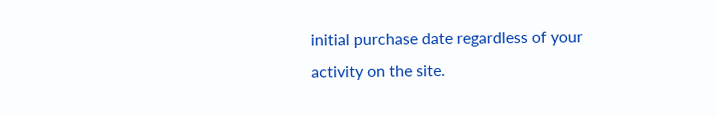initial purchase date regardless of your activity on the site.